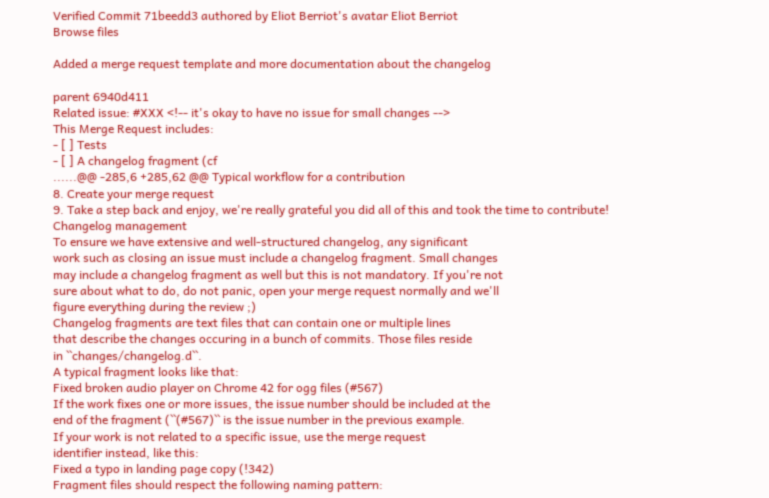Verified Commit 71beedd3 authored by Eliot Berriot's avatar Eliot Berriot
Browse files

Added a merge request template and more documentation about the changelog

parent 6940d411
Related issue: #XXX <!-- it's okay to have no issue for small changes -->
This Merge Request includes:
- [ ] Tests
- [ ] A changelog fragment (cf
......@@ -285,6 +285,62 @@ Typical workflow for a contribution
8. Create your merge request
9. Take a step back and enjoy, we're really grateful you did all of this and took the time to contribute!
Changelog management
To ensure we have extensive and well-structured changelog, any significant
work such as closing an issue must include a changelog fragment. Small changes
may include a changelog fragment as well but this is not mandatory. If you're not
sure about what to do, do not panic, open your merge request normally and we'll
figure everything during the review ;)
Changelog fragments are text files that can contain one or multiple lines
that describe the changes occuring in a bunch of commits. Those files reside
in ``changes/changelog.d``.
A typical fragment looks like that:
Fixed broken audio player on Chrome 42 for ogg files (#567)
If the work fixes one or more issues, the issue number should be included at the
end of the fragment (``(#567)`` is the issue number in the previous example.
If your work is not related to a specific issue, use the merge request
identifier instead, like this:
Fixed a typo in landing page copy (!342)
Fragment files should respect the following naming pattern: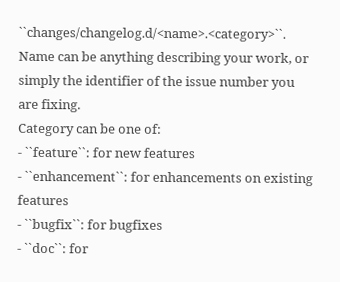``changes/changelog.d/<name>.<category>``.
Name can be anything describing your work, or simply the identifier of the issue number you are fixing.
Category can be one of:
- ``feature``: for new features
- ``enhancement``: for enhancements on existing features
- ``bugfix``: for bugfixes
- ``doc``: for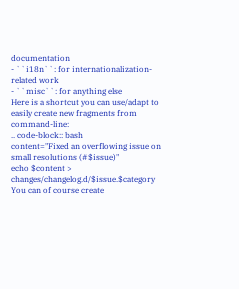documentation
- ``i18n``: for internationalization-related work
- ``misc``: for anything else
Here is a shortcut you can use/adapt to easily create new fragments from command-line:
.. code-block:: bash
content="Fixed an overflowing issue on small resolutions (#$issue)"
echo $content > changes/changelog.d/$issue.$category
You can of course create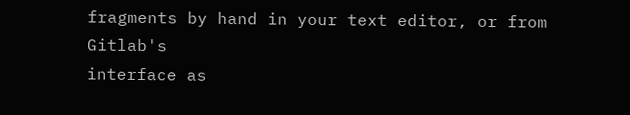fragments by hand in your text editor, or from Gitlab's
interface as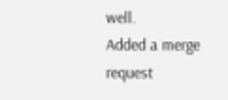well.
Added a merge request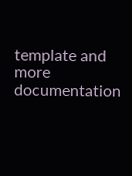template and more documentation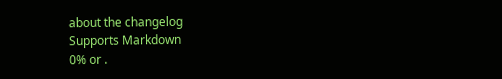about the changelog
Supports Markdown
0% or .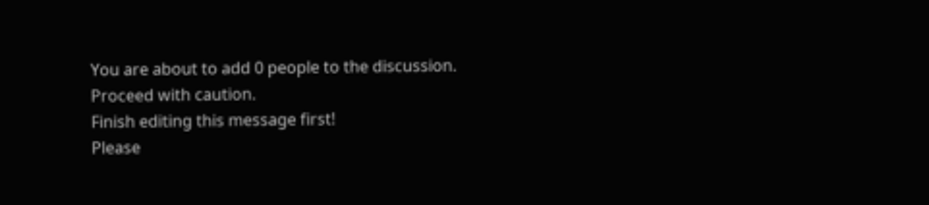You are about to add 0 people to the discussion. Proceed with caution.
Finish editing this message first!
Please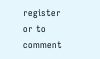register or to comment